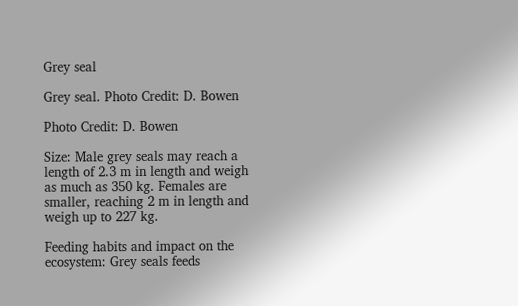Grey seal

Grey seal. Photo Credit: D. Bowen

Photo Credit: D. Bowen

Size: Male grey seals may reach a length of 2.3 m in length and weigh as much as 350 kg. Females are smaller, reaching 2 m in length and weigh up to 227 kg.

Feeding habits and impact on the ecosystem: Grey seals feeds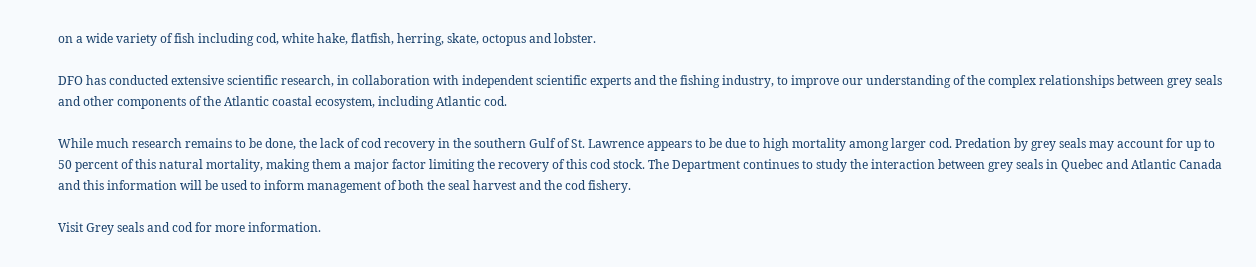on a wide variety of fish including cod, white hake, flatfish, herring, skate, octopus and lobster.

DFO has conducted extensive scientific research, in collaboration with independent scientific experts and the fishing industry, to improve our understanding of the complex relationships between grey seals and other components of the Atlantic coastal ecosystem, including Atlantic cod.

While much research remains to be done, the lack of cod recovery in the southern Gulf of St. Lawrence appears to be due to high mortality among larger cod. Predation by grey seals may account for up to 50 percent of this natural mortality, making them a major factor limiting the recovery of this cod stock. The Department continues to study the interaction between grey seals in Quebec and Atlantic Canada and this information will be used to inform management of both the seal harvest and the cod fishery.

Visit Grey seals and cod for more information.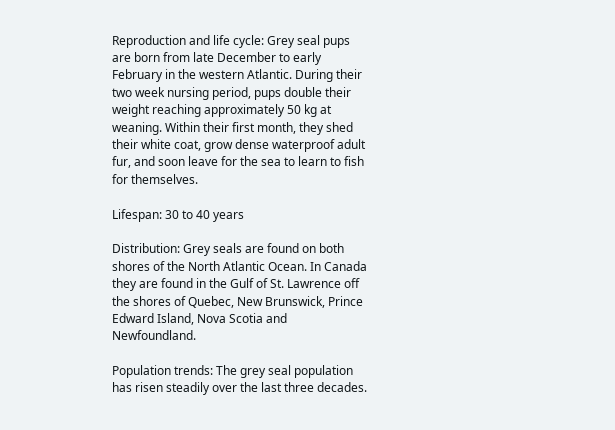Reproduction and life cycle: Grey seal pups are born from late December to early February in the western Atlantic. During their two week nursing period, pups double their weight reaching approximately 50 kg at weaning. Within their first month, they shed their white coat, grow dense waterproof adult fur, and soon leave for the sea to learn to fish for themselves.

Lifespan: 30 to 40 years

Distribution: Grey seals are found on both shores of the North Atlantic Ocean. In Canada they are found in the Gulf of St. Lawrence off the shores of Quebec, New Brunswick, Prince Edward Island, Nova Scotia and Newfoundland.

Population trends: The grey seal population has risen steadily over the last three decades.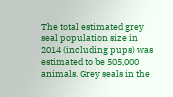The total estimated grey seal population size in 2014 (including pups) was estimated to be 505,000 animals. Grey seals in the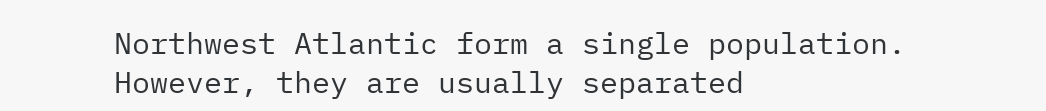Northwest Atlantic form a single population. However, they are usually separated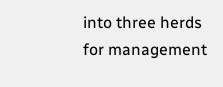into three herds for management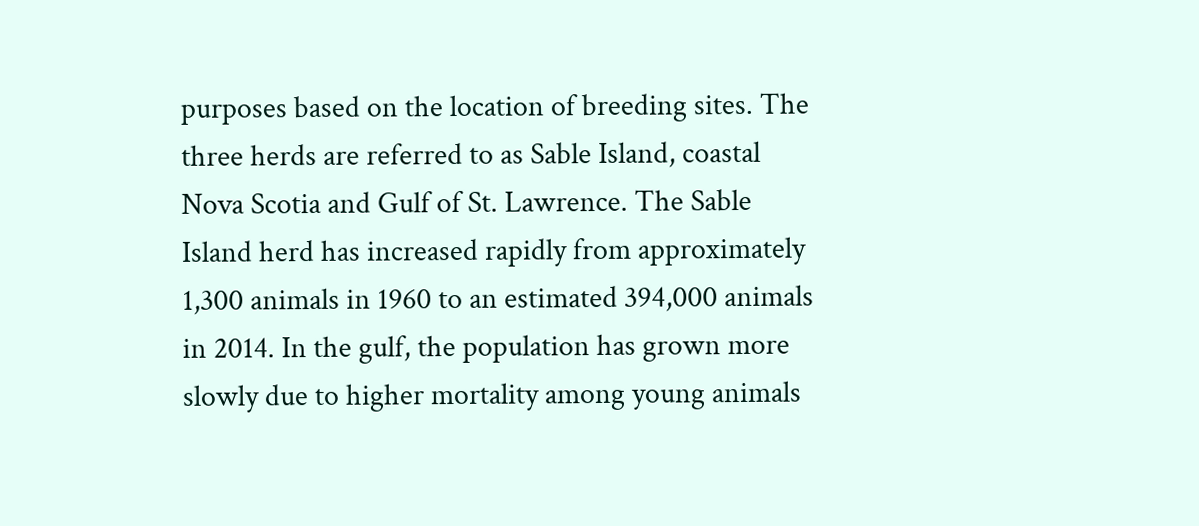purposes based on the location of breeding sites. The three herds are referred to as Sable Island, coastal Nova Scotia and Gulf of St. Lawrence. The Sable Island herd has increased rapidly from approximately 1,300 animals in 1960 to an estimated 394,000 animals in 2014. In the gulf, the population has grown more slowly due to higher mortality among young animals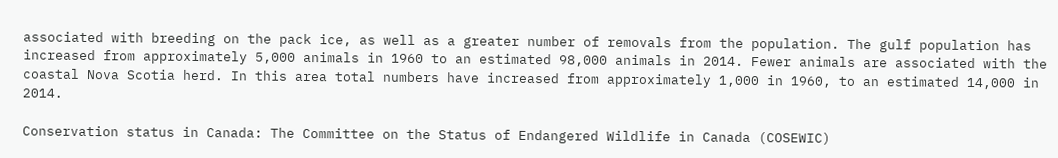associated with breeding on the pack ice, as well as a greater number of removals from the population. The gulf population has increased from approximately 5,000 animals in 1960 to an estimated 98,000 animals in 2014. Fewer animals are associated with the coastal Nova Scotia herd. In this area total numbers have increased from approximately 1,000 in 1960, to an estimated 14,000 in 2014.

Conservation status in Canada: The Committee on the Status of Endangered Wildlife in Canada (COSEWIC)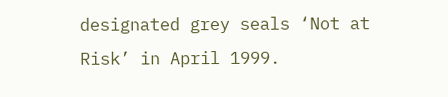designated grey seals ‘Not at Risk’ in April 1999.